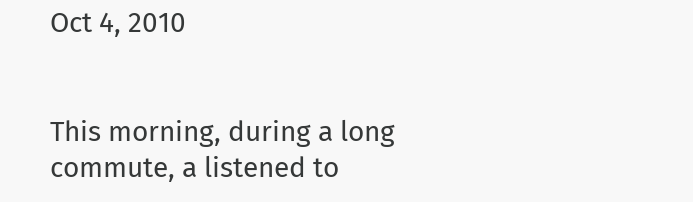Oct 4, 2010


This morning, during a long commute, a listened to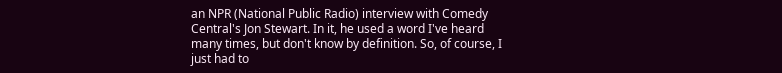an NPR (National Public Radio) interview with Comedy Central's Jon Stewart. In it, he used a word I've heard many times, but don't know by definition. So, of course, I just had to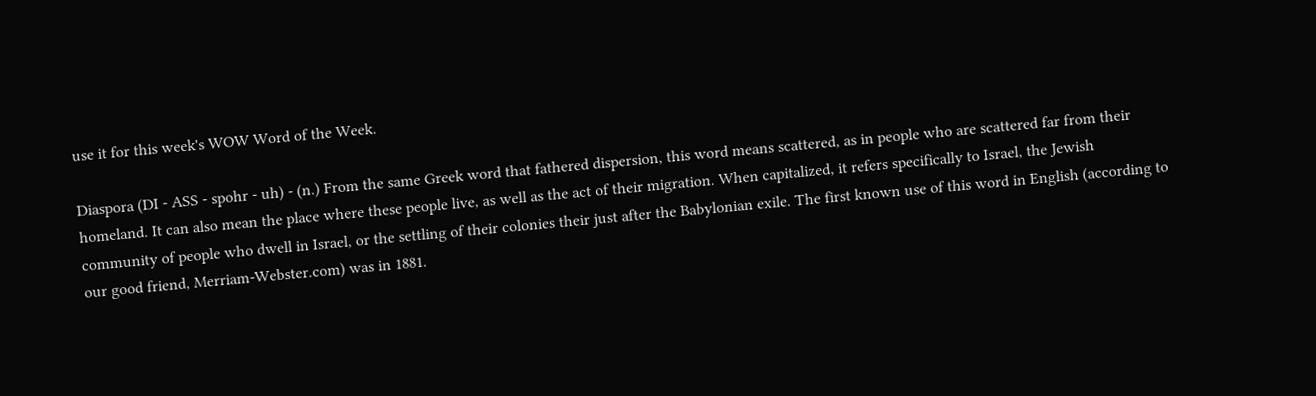use it for this week's WOW Word of the Week.

Diaspora (DI - ASS - spohr - uh) - (n.) From the same Greek word that fathered dispersion, this word means scattered, as in people who are scattered far from their homeland. It can also mean the place where these people live, as well as the act of their migration. When capitalized, it refers specifically to Israel, the Jewish community of people who dwell in Israel, or the settling of their colonies their just after the Babylonian exile. The first known use of this word in English (according to our good friend, Merriam-Webster.com) was in 1881.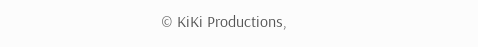© KiKi Productions,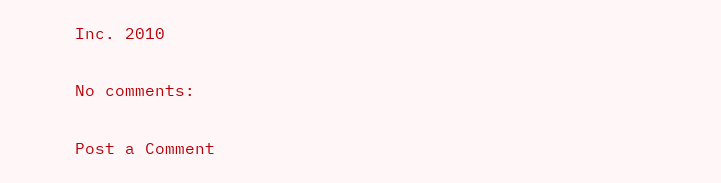Inc. 2010

No comments:

Post a Comment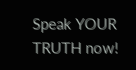Speak YOUR TRUTH now!